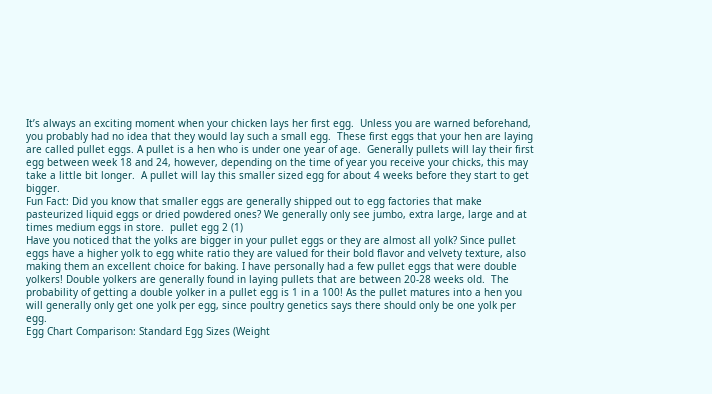It’s always an exciting moment when your chicken lays her first egg.  Unless you are warned beforehand, you probably had no idea that they would lay such a small egg.  These first eggs that your hen are laying are called pullet eggs. A pullet is a hen who is under one year of age.  Generally pullets will lay their first egg between week 18 and 24, however, depending on the time of year you receive your chicks, this may take a little bit longer.  A pullet will lay this smaller sized egg for about 4 weeks before they start to get bigger.
Fun Fact: Did you know that smaller eggs are generally shipped out to egg factories that make pasteurized liquid eggs or dried powdered ones? We generally only see jumbo, extra large, large and at times medium eggs in store.  pullet egg 2 (1)
Have you noticed that the yolks are bigger in your pullet eggs or they are almost all yolk? Since pullet eggs have a higher yolk to egg white ratio they are valued for their bold flavor and velvety texture, also making them an excellent choice for baking. I have personally had a few pullet eggs that were double yolkers! Double yolkers are generally found in laying pullets that are between 20-28 weeks old.  The probability of getting a double yolker in a pullet egg is 1 in a 100! As the pullet matures into a hen you will generally only get one yolk per egg, since poultry genetics says there should only be one yolk per egg.
Egg Chart Comparison: Standard Egg Sizes (Weight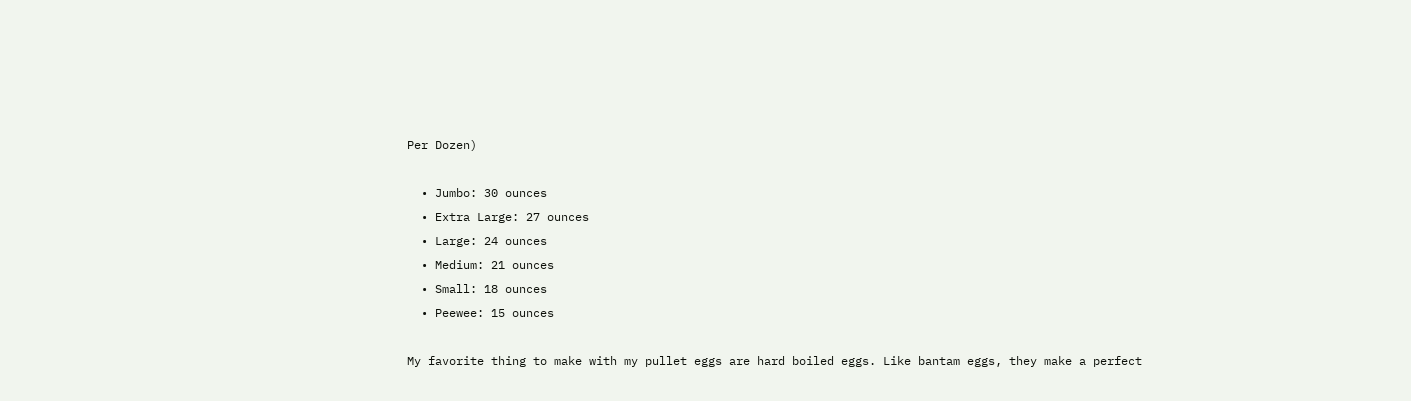Per Dozen)

  • Jumbo: 30 ounces
  • Extra Large: 27 ounces
  • Large: 24 ounces
  • Medium: 21 ounces
  • Small: 18 ounces
  • Peewee: 15 ounces

My favorite thing to make with my pullet eggs are hard boiled eggs. Like bantam eggs, they make a perfect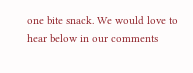one bite snack. We would love to hear below in our comments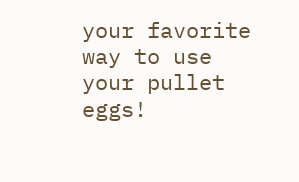your favorite way to use your pullet eggs!